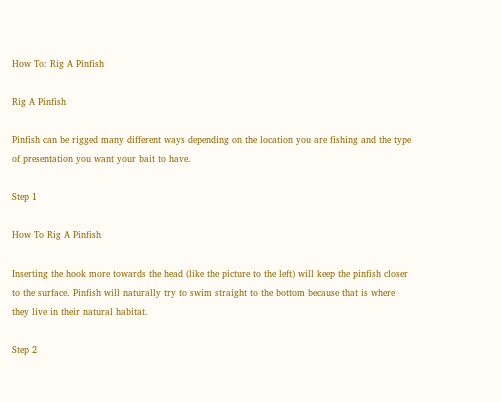How To: Rig A Pinfish

Rig A Pinfish

Pinfish can be rigged many different ways depending on the location you are fishing and the type of presentation you want your bait to have.

Step 1

How To Rig A Pinfish

Inserting the hook more towards the head (like the picture to the left) will keep the pinfish closer to the surface. Pinfish will naturally try to swim straight to the bottom because that is where they live in their natural habitat.

Step 2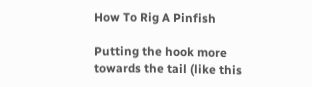How To Rig A Pinfish

Putting the hook more towards the tail (like this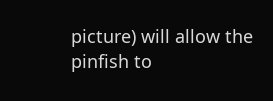picture) will allow the pinfish to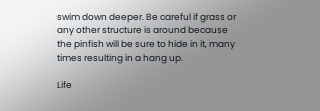swim down deeper. Be careful if grass or any other structure is around because the pinfish will be sure to hide in it, many times resulting in a hang up.

Life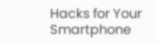Hacks for Your Smartphone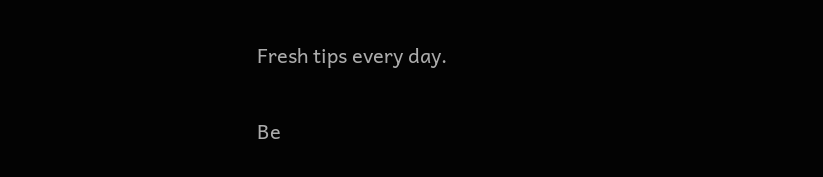Fresh tips every day.

Be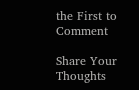the First to Comment

Share Your Thoughts